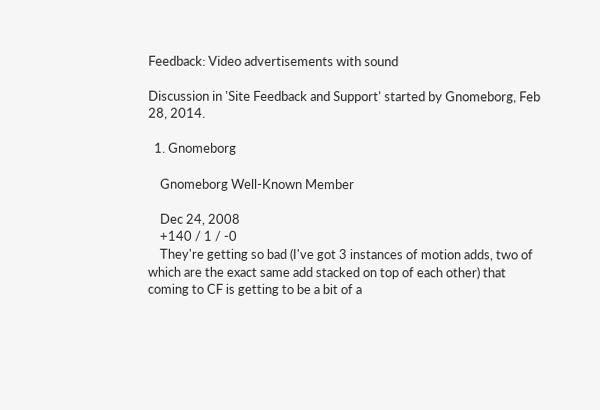Feedback: Video advertisements with sound

Discussion in 'Site Feedback and Support' started by Gnomeborg, Feb 28, 2014.

  1. Gnomeborg

    Gnomeborg Well-Known Member

    Dec 24, 2008
    +140 / 1 / -0
    They're getting so bad (I've got 3 instances of motion adds, two of which are the exact same add stacked on top of each other) that coming to CF is getting to be a bit of a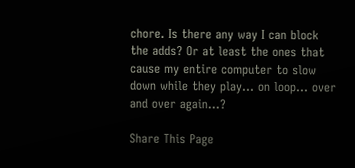chore. Is there any way I can block the adds? Or at least the ones that cause my entire computer to slow down while they play... on loop... over and over again...?

Share This Page